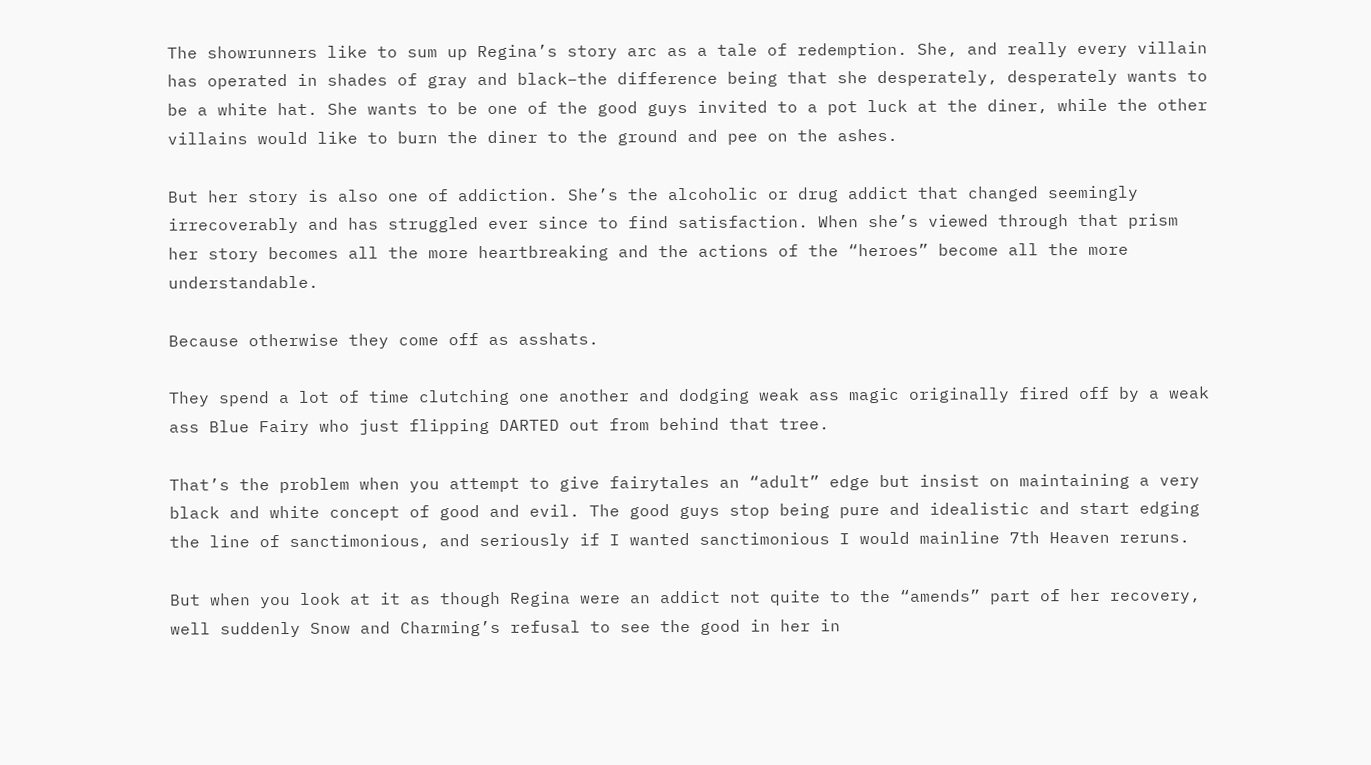The showrunners like to sum up Regina’s story arc as a tale of redemption. She, and really every villain has operated in shades of gray and black–the difference being that she desperately, desperately wants to be a white hat. She wants to be one of the good guys invited to a pot luck at the diner, while the other villains would like to burn the diner to the ground and pee on the ashes.

But her story is also one of addiction. She’s the alcoholic or drug addict that changed seemingly irrecoverably and has struggled ever since to find satisfaction. When she’s viewed through that prism her story becomes all the more heartbreaking and the actions of the “heroes” become all the more understandable.

Because otherwise they come off as asshats.

They spend a lot of time clutching one another and dodging weak ass magic originally fired off by a weak ass Blue Fairy who just flipping DARTED out from behind that tree.

That’s the problem when you attempt to give fairytales an “adult” edge but insist on maintaining a very black and white concept of good and evil. The good guys stop being pure and idealistic and start edging the line of sanctimonious, and seriously if I wanted sanctimonious I would mainline 7th Heaven reruns.

But when you look at it as though Regina were an addict not quite to the “amends” part of her recovery, well suddenly Snow and Charming’s refusal to see the good in her in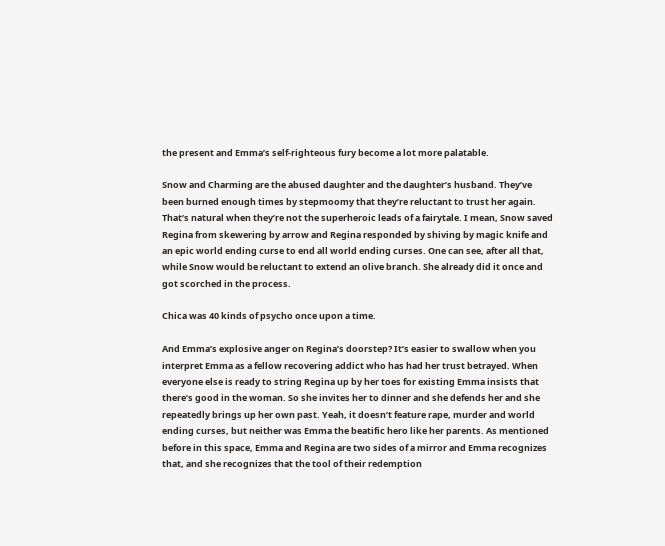the present and Emma’s self-righteous fury become a lot more palatable.

Snow and Charming are the abused daughter and the daughter’s husband. They’ve been burned enough times by stepmoomy that they’re reluctant to trust her again. That’s natural when they’re not the superheroic leads of a fairytale. I mean, Snow saved Regina from skewering by arrow and Regina responded by shiving by magic knife and an epic world ending curse to end all world ending curses. One can see, after all that, while Snow would be reluctant to extend an olive branch. She already did it once and got scorched in the process.

Chica was 40 kinds of psycho once upon a time.

And Emma’s explosive anger on Regina’s doorstep? It’s easier to swallow when you interpret Emma as a fellow recovering addict who has had her trust betrayed. When everyone else is ready to string Regina up by her toes for existing Emma insists that there’s good in the woman. So she invites her to dinner and she defends her and she repeatedly brings up her own past. Yeah, it doesn’t feature rape, murder and world ending curses, but neither was Emma the beatific hero like her parents. As mentioned before in this space, Emma and Regina are two sides of a mirror and Emma recognizes that, and she recognizes that the tool of their redemption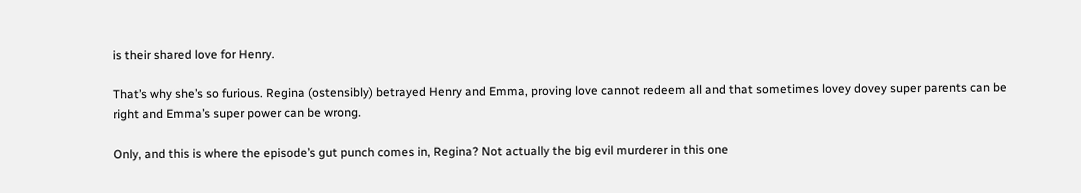is their shared love for Henry.

That’s why she’s so furious. Regina (ostensibly) betrayed Henry and Emma, proving love cannot redeem all and that sometimes lovey dovey super parents can be right and Emma’s super power can be wrong.

Only, and this is where the episode’s gut punch comes in, Regina? Not actually the big evil murderer in this one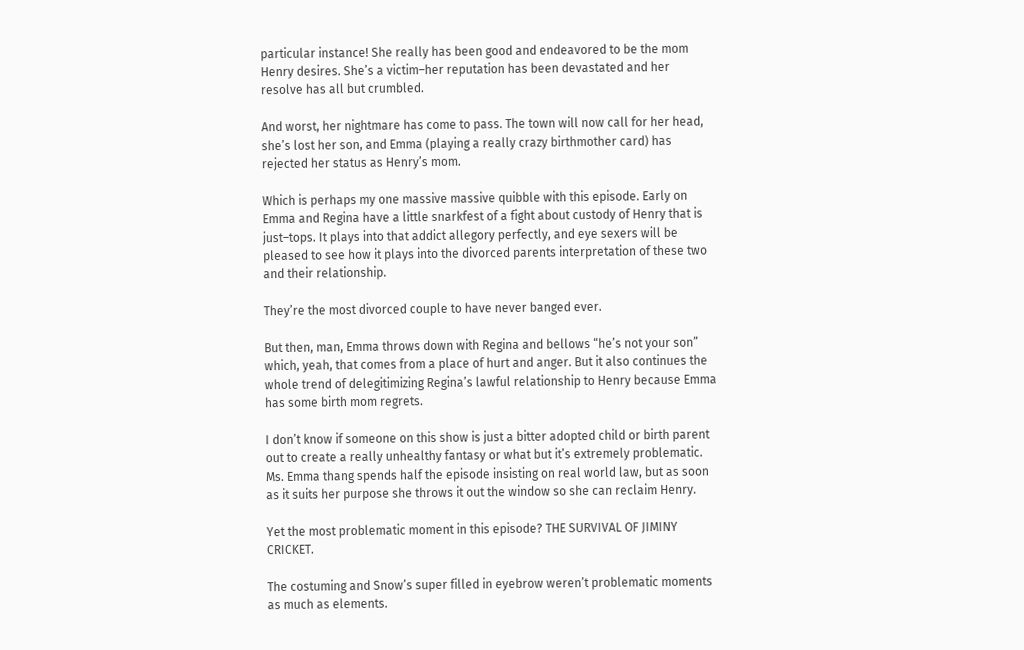particular instance! She really has been good and endeavored to be the mom Henry desires. She’s a victim–her reputation has been devastated and her resolve has all but crumbled.

And worst, her nightmare has come to pass. The town will now call for her head, she’s lost her son, and Emma (playing a really crazy birthmother card) has rejected her status as Henry’s mom.

Which is perhaps my one massive massive quibble with this episode. Early on Emma and Regina have a little snarkfest of a fight about custody of Henry that is just–tops. It plays into that addict allegory perfectly, and eye sexers will be pleased to see how it plays into the divorced parents interpretation of these two and their relationship.

They’re the most divorced couple to have never banged ever.

But then, man, Emma throws down with Regina and bellows “he’s not your son” which, yeah, that comes from a place of hurt and anger. But it also continues the whole trend of delegitimizing Regina’s lawful relationship to Henry because Emma has some birth mom regrets.

I don’t know if someone on this show is just a bitter adopted child or birth parent out to create a really unhealthy fantasy or what but it’s extremely problematic. Ms. Emma thang spends half the episode insisting on real world law, but as soon as it suits her purpose she throws it out the window so she can reclaim Henry.

Yet the most problematic moment in this episode? THE SURVIVAL OF JIMINY CRICKET.

The costuming and Snow’s super filled in eyebrow weren’t problematic moments as much as elements.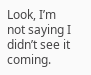Look, I’m not saying I didn’t see it coming.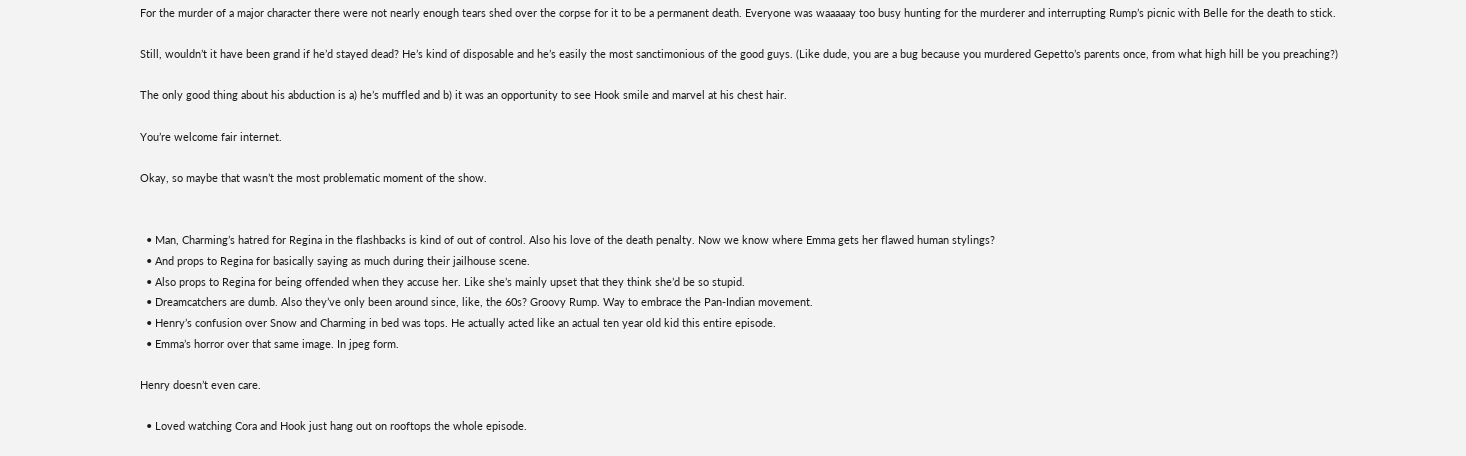For the murder of a major character there were not nearly enough tears shed over the corpse for it to be a permanent death. Everyone was waaaaay too busy hunting for the murderer and interrupting Rump’s picnic with Belle for the death to stick.

Still, wouldn’t it have been grand if he’d stayed dead? He’s kind of disposable and he’s easily the most sanctimonious of the good guys. (Like dude, you are a bug because you murdered Gepetto’s parents once, from what high hill be you preaching?)

The only good thing about his abduction is a) he’s muffled and b) it was an opportunity to see Hook smile and marvel at his chest hair.

You’re welcome fair internet.

Okay, so maybe that wasn’t the most problematic moment of the show.


  • Man, Charming’s hatred for Regina in the flashbacks is kind of out of control. Also his love of the death penalty. Now we know where Emma gets her flawed human stylings?
  • And props to Regina for basically saying as much during their jailhouse scene.
  • Also props to Regina for being offended when they accuse her. Like she’s mainly upset that they think she’d be so stupid.
  • Dreamcatchers are dumb. Also they’ve only been around since, like, the 60s? Groovy Rump. Way to embrace the Pan-Indian movement.
  • Henry’s confusion over Snow and Charming in bed was tops. He actually acted like an actual ten year old kid this entire episode.
  • Emma’s horror over that same image. In jpeg form.

Henry doesn’t even care.

  • Loved watching Cora and Hook just hang out on rooftops the whole episode.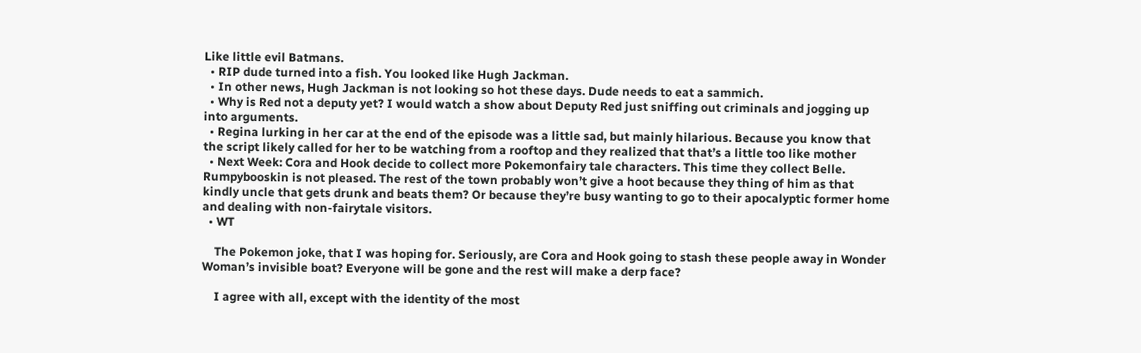Like little evil Batmans.
  • RIP dude turned into a fish. You looked like Hugh Jackman.
  • In other news, Hugh Jackman is not looking so hot these days. Dude needs to eat a sammich.
  • Why is Red not a deputy yet? I would watch a show about Deputy Red just sniffing out criminals and jogging up into arguments.
  • Regina lurking in her car at the end of the episode was a little sad, but mainly hilarious. Because you know that the script likely called for her to be watching from a rooftop and they realized that that’s a little too like mother
  • Next Week: Cora and Hook decide to collect more Pokemonfairy tale characters. This time they collect Belle. Rumpybooskin is not pleased. The rest of the town probably won’t give a hoot because they thing of him as that kindly uncle that gets drunk and beats them? Or because they’re busy wanting to go to their apocalyptic former home and dealing with non-fairytale visitors.
  • WT

    The Pokemon joke, that I was hoping for. Seriously, are Cora and Hook going to stash these people away in Wonder Woman’s invisible boat? Everyone will be gone and the rest will make a derp face?

    I agree with all, except with the identity of the most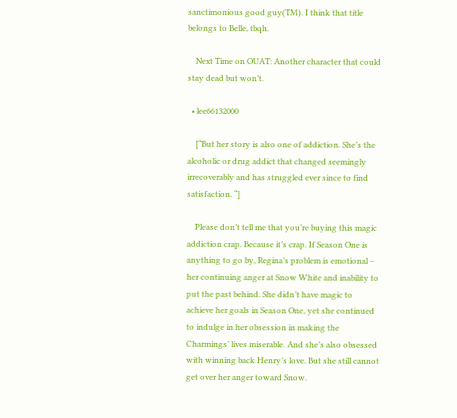sanctimonious good guy(TM). I think that title belongs to Belle, tbqh.

    Next Time on OUAT: Another character that could stay dead but won’t.

  • lee66132000

    [“But her story is also one of addiction. She’s the alcoholic or drug addict that changed seemingly irrecoverably and has struggled ever since to find satisfaction. “]

    Please don’t tell me that you’re buying this magic addiction crap. Because it’s crap. If Season One is anything to go by, Regina’s problem is emotional – her continuing anger at Snow White and inability to put the past behind. She didn’t have magic to achieve her goals in Season One, yet she continued to indulge in her obsession in making the Charmings’ lives miserable. And she’s also obsessed with winning back Henry’s love. But she still cannot get over her anger toward Snow.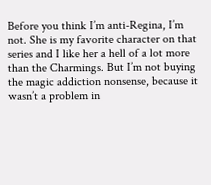Before you think I’m anti-Regina, I’m not. She is my favorite character on that series and I like her a hell of a lot more than the Charmings. But I’m not buying the magic addiction nonsense, because it wasn’t a problem in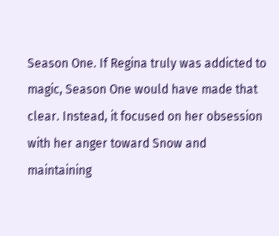Season One. If Regina truly was addicted to magic, Season One would have made that clear. Instead, it focused on her obsession with her anger toward Snow and maintaining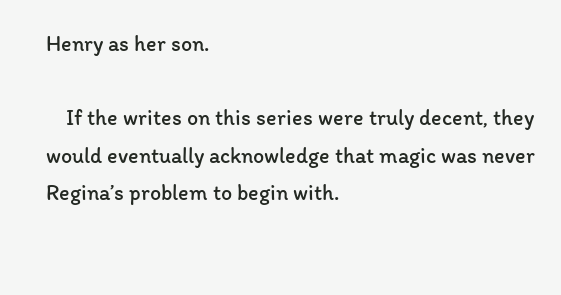Henry as her son.

    If the writes on this series were truly decent, they would eventually acknowledge that magic was never Regina’s problem to begin with.